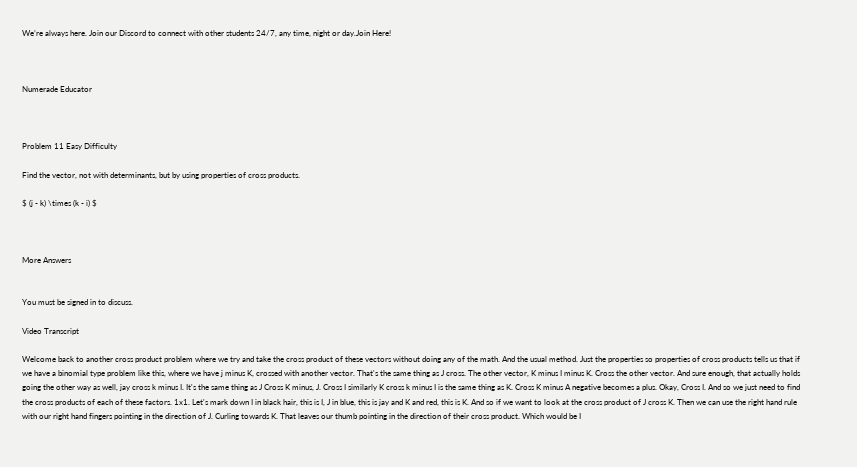We’re always here. Join our Discord to connect with other students 24/7, any time, night or day.Join Here!



Numerade Educator



Problem 11 Easy Difficulty

Find the vector, not with determinants, but by using properties of cross products.

$ (j - k) \times (k - i) $



More Answers


You must be signed in to discuss.

Video Transcript

Welcome back to another cross product problem where we try and take the cross product of these vectors without doing any of the math. And the usual method. Just the properties so properties of cross products tells us that if we have a binomial type problem like this, where we have j minus K, crossed with another vector. That's the same thing as J cross. The other vector, K minus I minus K. Cross the other vector. And sure enough, that actually holds going the other way as well, jay cross k minus I. It's the same thing as J Cross K minus, J. Cross I similarly K cross k minus I is the same thing as K. Cross K minus A negative becomes a plus. Okay, Cross I. And so we just need to find the cross products of each of these factors. 1x1. Let's mark down I in black hair, this is I, J in blue, this is jay and K and red, this is K. And so if we want to look at the cross product of J cross K. Then we can use the right hand rule with our right hand fingers pointing in the direction of J. Curling towards K. That leaves our thumb pointing in the direction of their cross product. Which would be I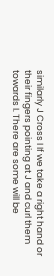similarly J Cross I If we take a right hand or their fingers pointing at J and curl them towards I. There are some will be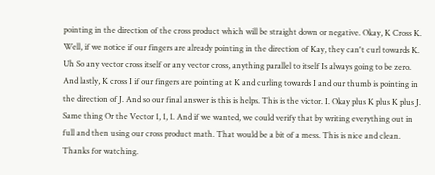pointing in the direction of the cross product which will be straight down or negative. Okay, K Cross K. Well, if we notice if our fingers are already pointing in the direction of Kay, they can't curl towards K. Uh So any vector cross itself or any vector cross, anything parallel to itself Is always going to be zero. And lastly, K cross I if our fingers are pointing at K and curling towards I and our thumb is pointing in the direction of J. And so our final answer is this is helps. This is the victor. I. Okay plus K plus K plus J. Same thing Or the Vector 1, 1, 1. And if we wanted, we could verify that by writing everything out in full and then using our cross product math. That would be a bit of a mess. This is nice and clean. Thanks for watching.